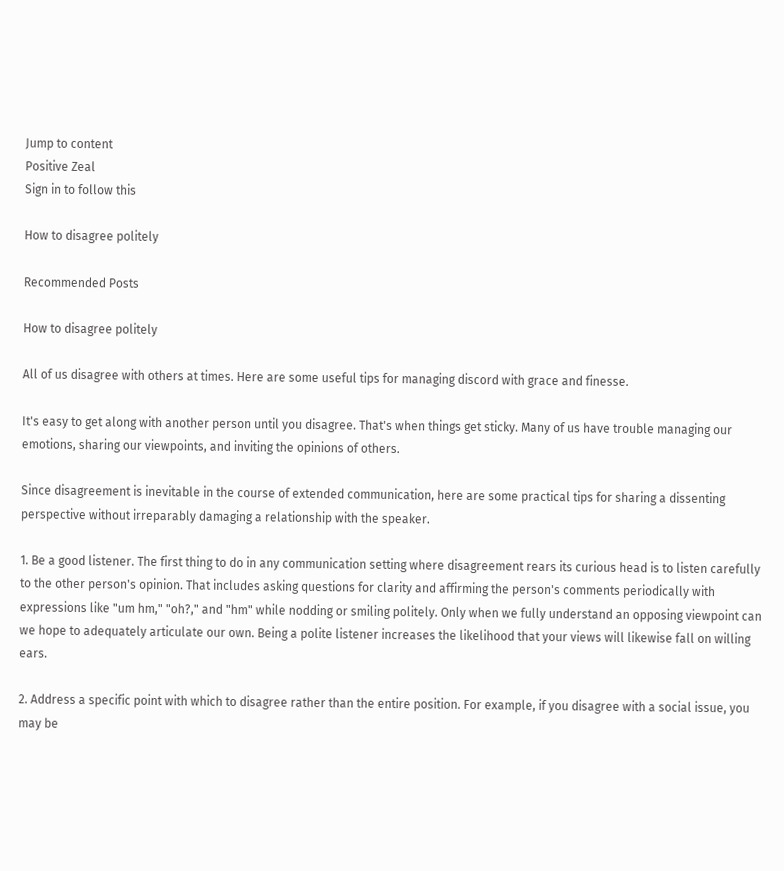Jump to content
Positive Zeal
Sign in to follow this

How to disagree politely

Recommended Posts

How to disagree politely

All of us disagree with others at times. Here are some useful tips for managing discord with grace and finesse.

It's easy to get along with another person until you disagree. That's when things get sticky. Many of us have trouble managing our emotions, sharing our viewpoints, and inviting the opinions of others.

Since disagreement is inevitable in the course of extended communication, here are some practical tips for sharing a dissenting perspective without irreparably damaging a relationship with the speaker.

1. Be a good listener. The first thing to do in any communication setting where disagreement rears its curious head is to listen carefully to the other person's opinion. That includes asking questions for clarity and affirming the person's comments periodically with expressions like "um hm," "oh?," and "hm" while nodding or smiling politely. Only when we fully understand an opposing viewpoint can we hope to adequately articulate our own. Being a polite listener increases the likelihood that your views will likewise fall on willing ears.

2. Address a specific point with which to disagree rather than the entire position. For example, if you disagree with a social issue, you may be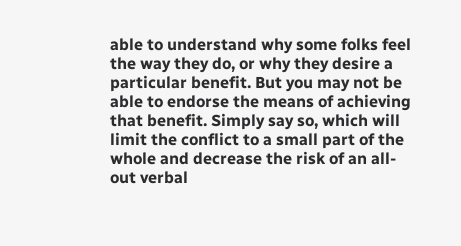able to understand why some folks feel the way they do, or why they desire a particular benefit. But you may not be able to endorse the means of achieving that benefit. Simply say so, which will limit the conflict to a small part of the whole and decrease the risk of an all-out verbal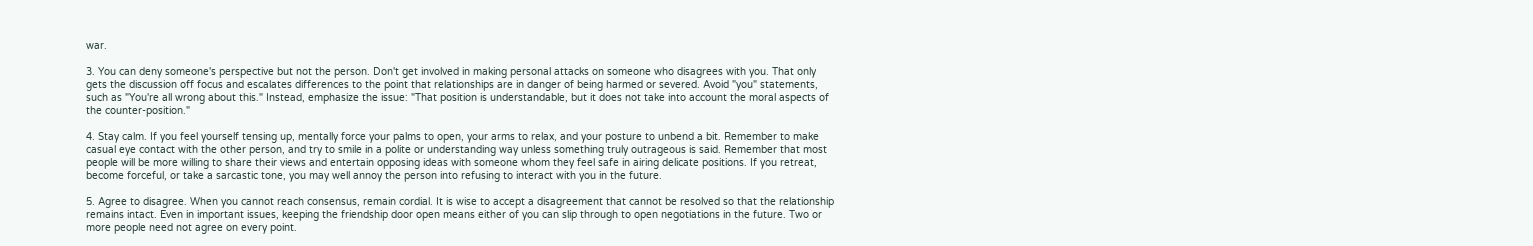war.

3. You can deny someone's perspective but not the person. Don't get involved in making personal attacks on someone who disagrees with you. That only gets the discussion off focus and escalates differences to the point that relationships are in danger of being harmed or severed. Avoid "you" statements, such as "You're all wrong about this." Instead, emphasize the issue: "That position is understandable, but it does not take into account the moral aspects of the counter-position."

4. Stay calm. If you feel yourself tensing up, mentally force your palms to open, your arms to relax, and your posture to unbend a bit. Remember to make casual eye contact with the other person, and try to smile in a polite or understanding way unless something truly outrageous is said. Remember that most people will be more willing to share their views and entertain opposing ideas with someone whom they feel safe in airing delicate positions. If you retreat, become forceful, or take a sarcastic tone, you may well annoy the person into refusing to interact with you in the future.

5. Agree to disagree. When you cannot reach consensus, remain cordial. It is wise to accept a disagreement that cannot be resolved so that the relationship remains intact. Even in important issues, keeping the friendship door open means either of you can slip through to open negotiations in the future. Two or more people need not agree on every point.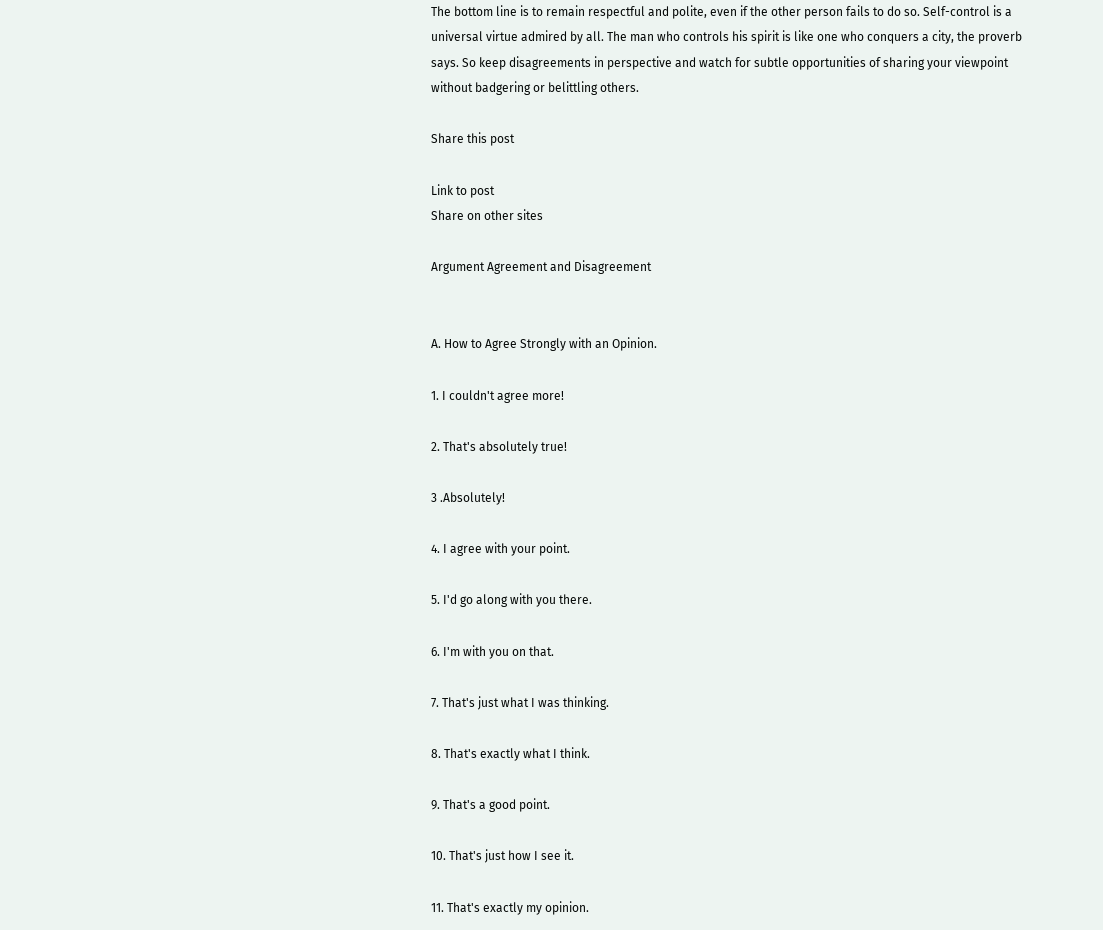The bottom line is to remain respectful and polite, even if the other person fails to do so. Self-control is a universal virtue admired by all. The man who controls his spirit is like one who conquers a city, the proverb says. So keep disagreements in perspective and watch for subtle opportunities of sharing your viewpoint without badgering or belittling others.

Share this post

Link to post
Share on other sites

Argument Agreement and Disagreement


A. How to Agree Strongly with an Opinion.

1. I couldn't agree more!

2. That's absolutely true!

3 .Absolutely!

4. I agree with your point.

5. I'd go along with you there.

6. I'm with you on that.

7. That's just what I was thinking.

8. That's exactly what I think.

9. That's a good point.

10. That's just how I see it.

11. That's exactly my opinion.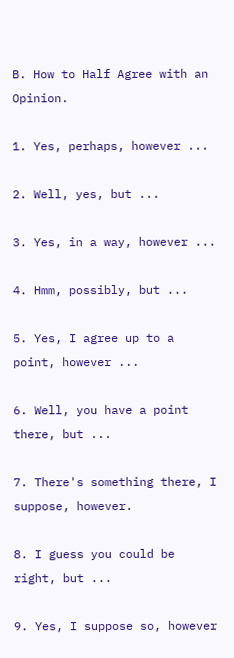B. How to Half Agree with an Opinion.

1. Yes, perhaps, however ...

2. Well, yes, but ...

3. Yes, in a way, however ...

4. Hmm, possibly, but ...

5. Yes, I agree up to a point, however ...

6. Well, you have a point there, but ...

7. There's something there, I suppose, however.

8. I guess you could be right, but ...

9. Yes, I suppose so, however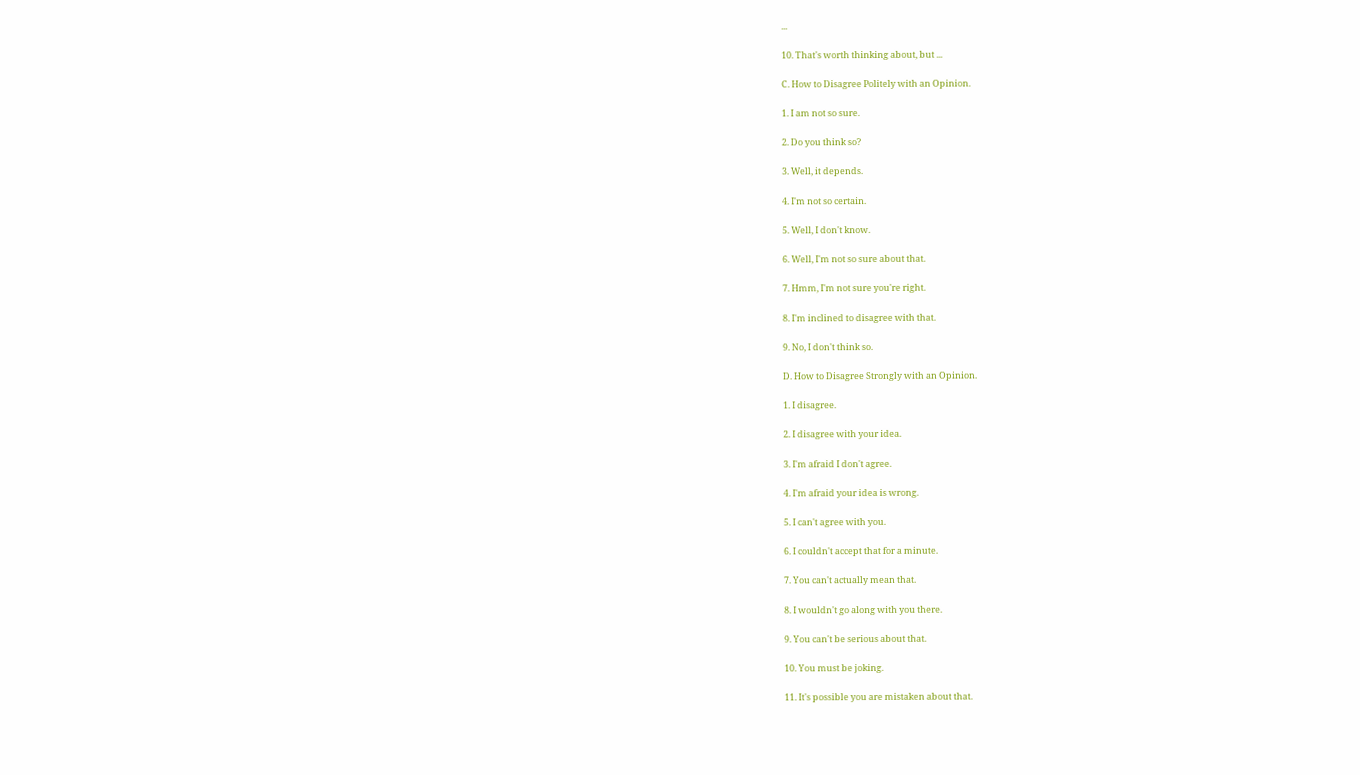...

10. That's worth thinking about, but ...

C. How to Disagree Politely with an Opinion.

1. I am not so sure.

2. Do you think so?

3. Well, it depends.

4. I'm not so certain.

5. Well, I don't know.

6. Well, I'm not so sure about that.

7. Hmm, I'm not sure you're right.

8. I'm inclined to disagree with that.

9. No, I don't think so.

D. How to Disagree Strongly with an Opinion.

1. I disagree.

2. I disagree with your idea.

3. I'm afraid I don't agree.

4. I'm afraid your idea is wrong.

5. I can't agree with you.

6. I couldn't accept that for a minute.

7. You can't actually mean that.

8. I wouldn't go along with you there.

9. You can't be serious about that.

10. You must be joking.

11. It's possible you are mistaken about that.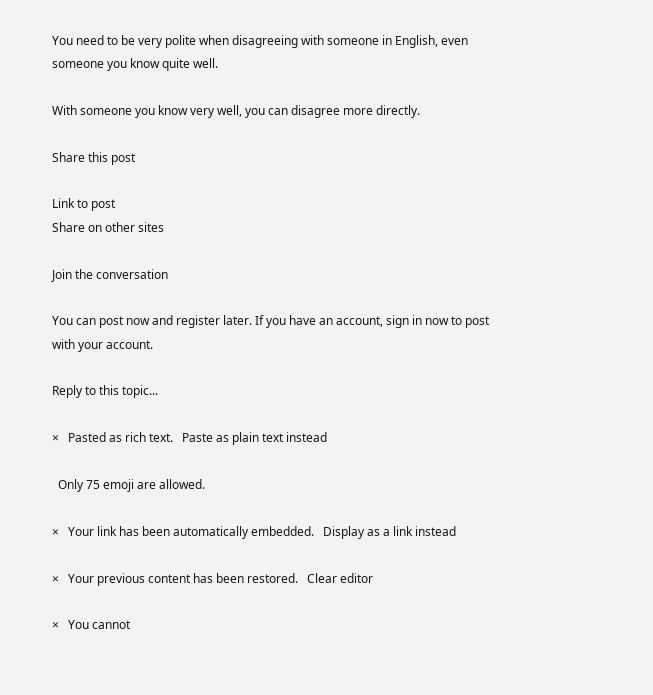You need to be very polite when disagreeing with someone in English, even someone you know quite well.

With someone you know very well, you can disagree more directly.

Share this post

Link to post
Share on other sites

Join the conversation

You can post now and register later. If you have an account, sign in now to post with your account.

Reply to this topic...

×   Pasted as rich text.   Paste as plain text instead

  Only 75 emoji are allowed.

×   Your link has been automatically embedded.   Display as a link instead

×   Your previous content has been restored.   Clear editor

×   You cannot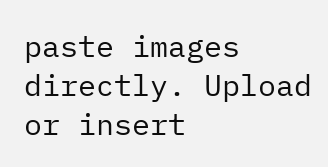paste images directly. Upload or insert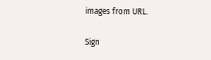images from URL.

Sign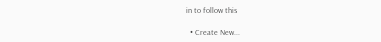in to follow this

  • Create New...